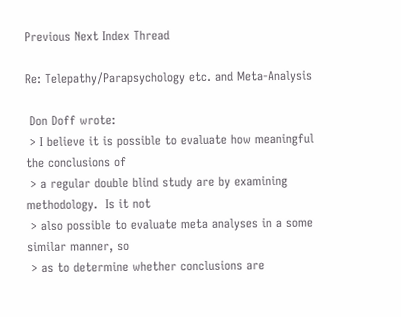Previous Next Index Thread

Re: Telepathy/Parapsychology etc. and Meta-Analysis

 Don Doff wrote:
 > I believe it is possible to evaluate how meaningful the conclusions of
 > a regular double blind study are by examining methodology.  Is it not
 > also possible to evaluate meta analyses in a some similar manner, so
 > as to determine whether conclusions are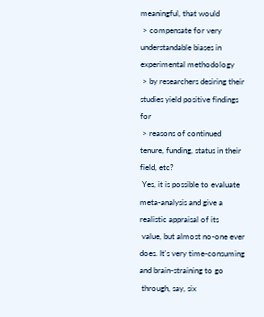meaningful, that would
 > compensate for very understandable biases in experimental methodology
 > by researchers desiring their studies yield positive findings for
 > reasons of continued tenure, funding, status in their field, etc?
 Yes, it is possible to evaluate meta-analysis and give a realistic appraisal of its
 value, but almost no-one ever does. It's very time-consuming and brain-straining to go
 through, say, six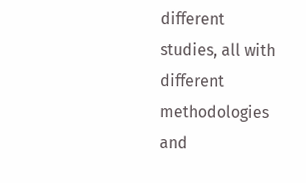different studies, all with different methodologies and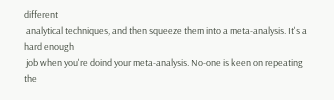different
 analytical techniques, and then squeeze them into a meta-analysis. It's a hard enough
 job when you're doind your meta-analysis. No-one is keen on repeating the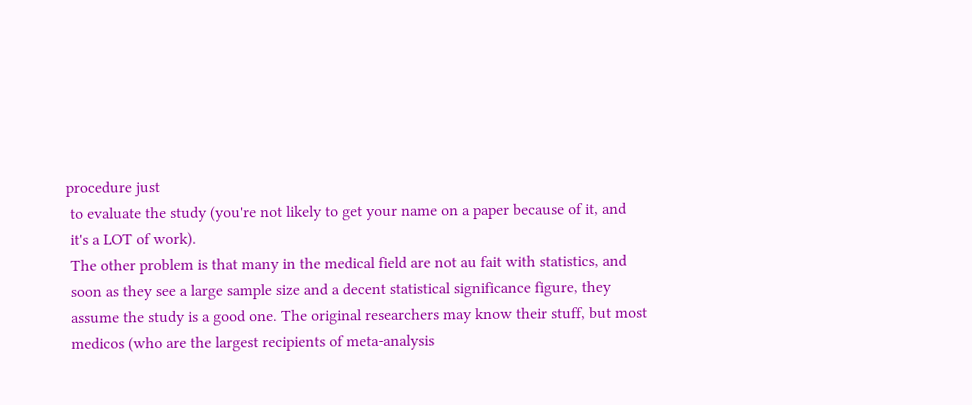procedure just
 to evaluate the study (you're not likely to get your name on a paper because of it, and
 it's a LOT of work).
 The other problem is that many in the medical field are not au fait with statistics, and
 soon as they see a large sample size and a decent statistical significance figure, they
 assume the study is a good one. The original researchers may know their stuff, but most
 medicos (who are the largest recipients of meta-analysis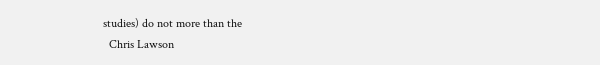studies) do not more than the
  Chris Lawson